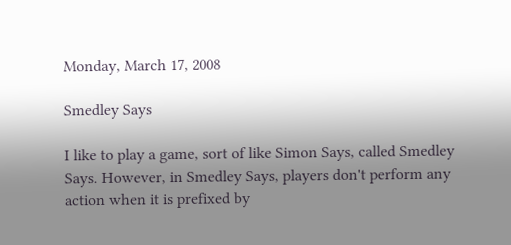Monday, March 17, 2008

Smedley Says

I like to play a game, sort of like Simon Says, called Smedley Says. However, in Smedley Says, players don't perform any action when it is prefixed by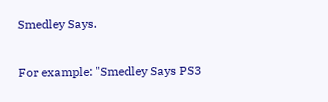Smedley Says.

For example: "Smedley Says PS3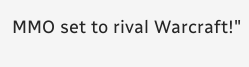MMO set to rival Warcraft!"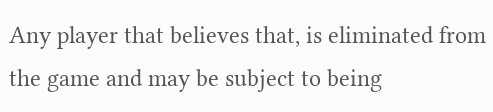Any player that believes that, is eliminated from the game and may be subject to being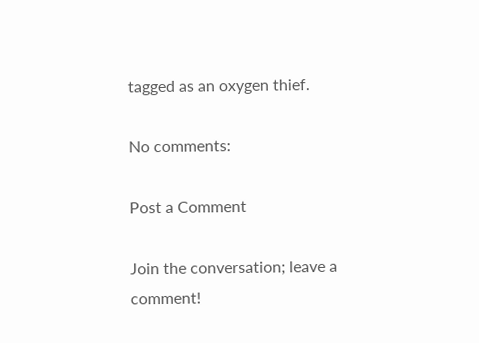tagged as an oxygen thief.

No comments:

Post a Comment

Join the conversation; leave a comment!